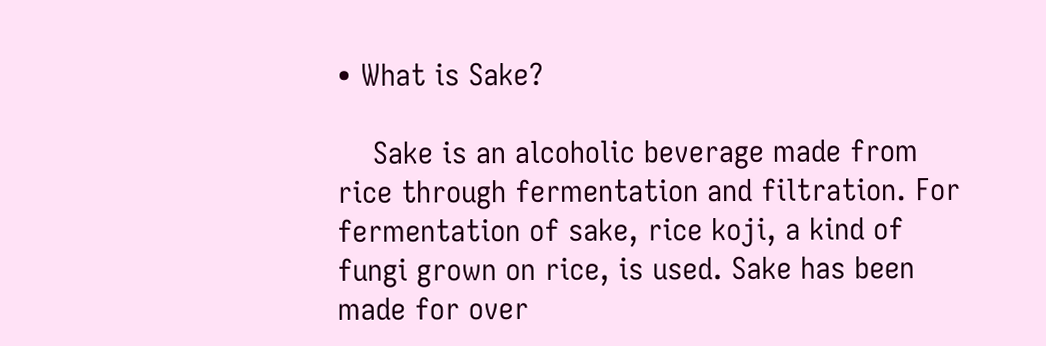• What is Sake?

    Sake is an alcoholic beverage made from rice through fermentation and filtration. For fermentation of sake, rice koji, a kind of fungi grown on rice, is used. Sake has been made for over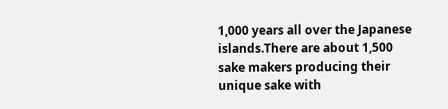1,000 years all over the Japanese islands.There are about 1,500 sake makers producing their unique sake with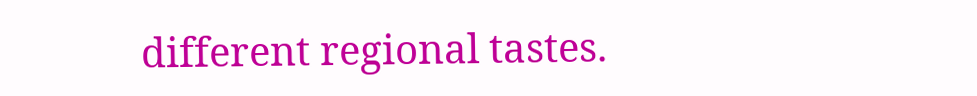different regional tastes.